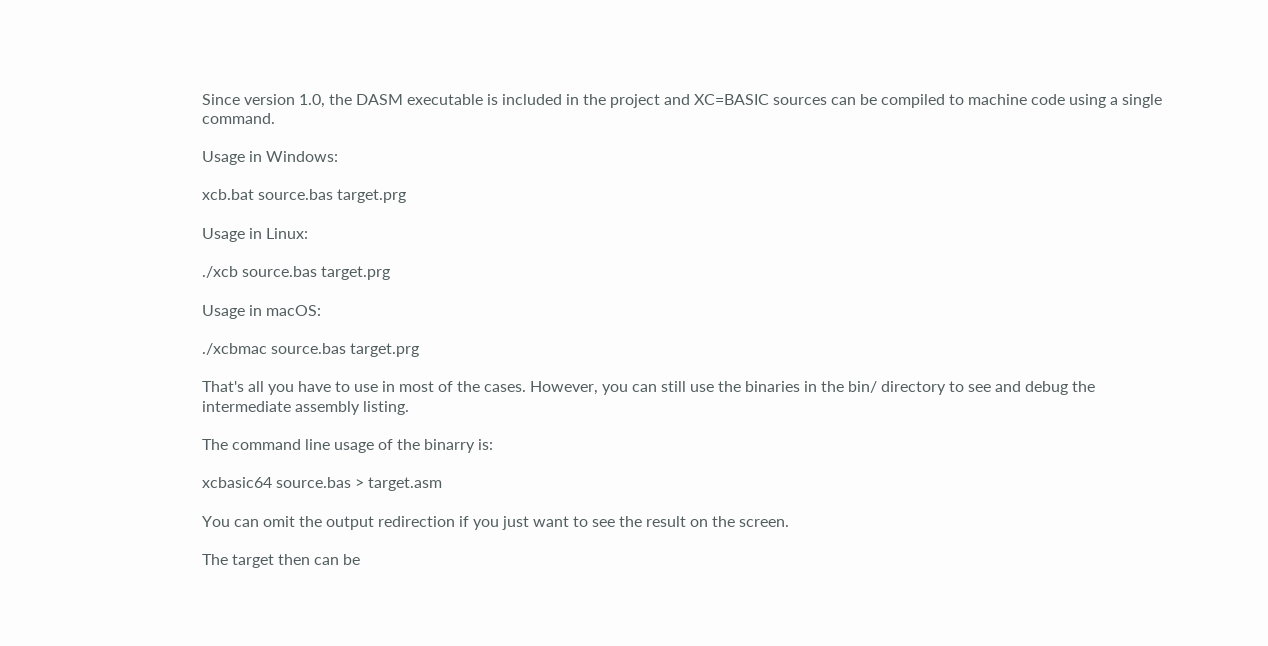Since version 1.0, the DASM executable is included in the project and XC=BASIC sources can be compiled to machine code using a single command.

Usage in Windows:

xcb.bat source.bas target.prg

Usage in Linux:

./xcb source.bas target.prg

Usage in macOS:

./xcbmac source.bas target.prg

That's all you have to use in most of the cases. However, you can still use the binaries in the bin/ directory to see and debug the intermediate assembly listing.

The command line usage of the binarry is:

xcbasic64 source.bas > target.asm

You can omit the output redirection if you just want to see the result on the screen.

The target then can be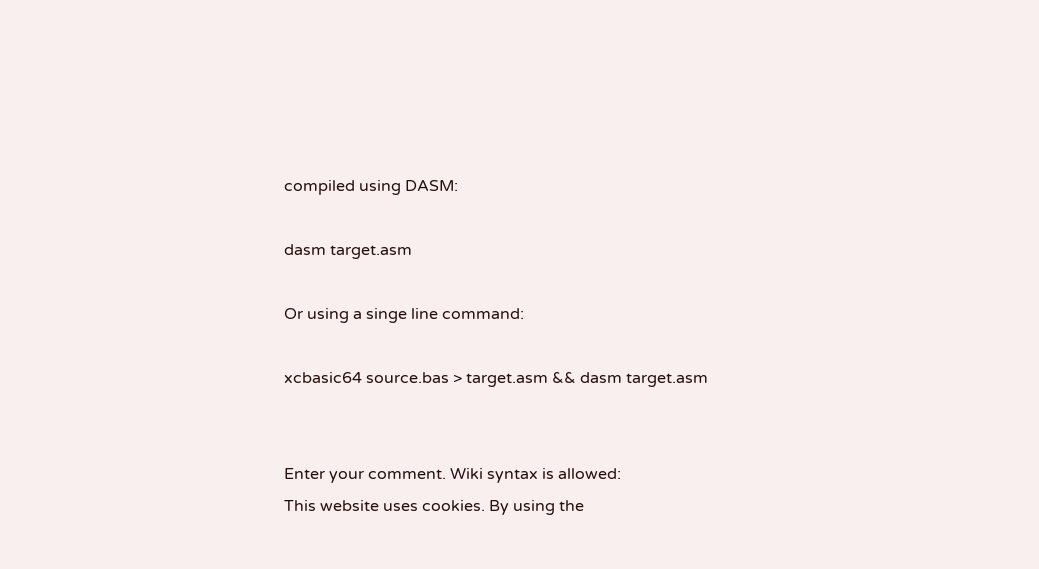compiled using DASM:

dasm target.asm

Or using a singe line command:

xcbasic64 source.bas > target.asm && dasm target.asm


Enter your comment. Wiki syntax is allowed:
This website uses cookies. By using the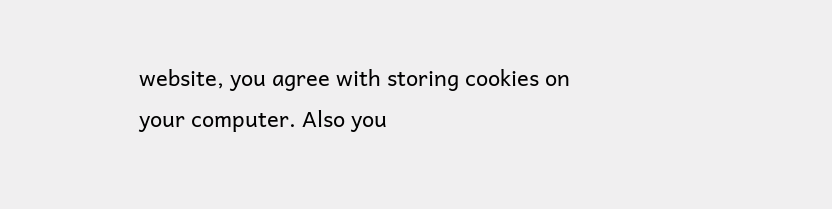website, you agree with storing cookies on your computer. Also you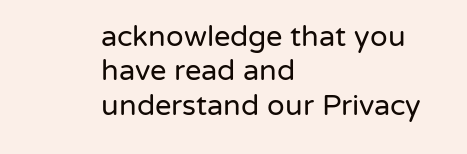acknowledge that you have read and understand our Privacy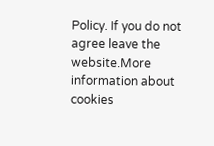Policy. If you do not agree leave the website.More information about cookies